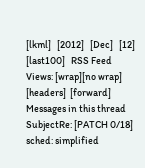[lkml]   [2012]   [Dec]   [12]   [last100]   RSS Feed
Views: [wrap][no wrap]   [headers]  [forward]
Messages in this thread
SubjectRe: [PATCH 0/18] sched: simplified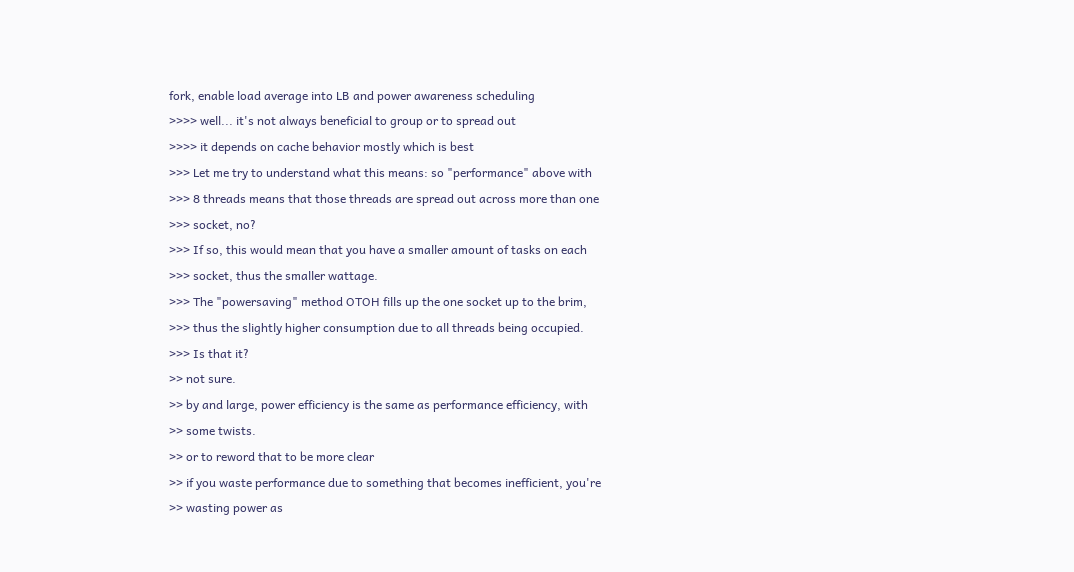fork, enable load average into LB and power awareness scheduling
>>>> well... it's not always beneficial to group or to spread out
>>>> it depends on cache behavior mostly which is best
>>> Let me try to understand what this means: so "performance" above with
>>> 8 threads means that those threads are spread out across more than one
>>> socket, no?
>>> If so, this would mean that you have a smaller amount of tasks on each
>>> socket, thus the smaller wattage.
>>> The "powersaving" method OTOH fills up the one socket up to the brim,
>>> thus the slightly higher consumption due to all threads being occupied.
>>> Is that it?
>> not sure.
>> by and large, power efficiency is the same as performance efficiency, with
>> some twists.
>> or to reword that to be more clear
>> if you waste performance due to something that becomes inefficient, you're
>> wasting power as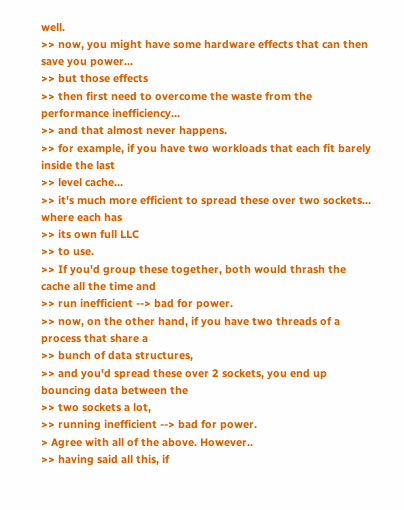well.
>> now, you might have some hardware effects that can then save you power...
>> but those effects
>> then first need to overcome the waste from the performance inefficiency...
>> and that almost never happens.
>> for example, if you have two workloads that each fit barely inside the last
>> level cache...
>> it's much more efficient to spread these over two sockets... where each has
>> its own full LLC
>> to use.
>> If you'd group these together, both would thrash the cache all the time and
>> run inefficient --> bad for power.
>> now, on the other hand, if you have two threads of a process that share a
>> bunch of data structures,
>> and you'd spread these over 2 sockets, you end up bouncing data between the
>> two sockets a lot,
>> running inefficient --> bad for power.
> Agree with all of the above. However..
>> having said all this, if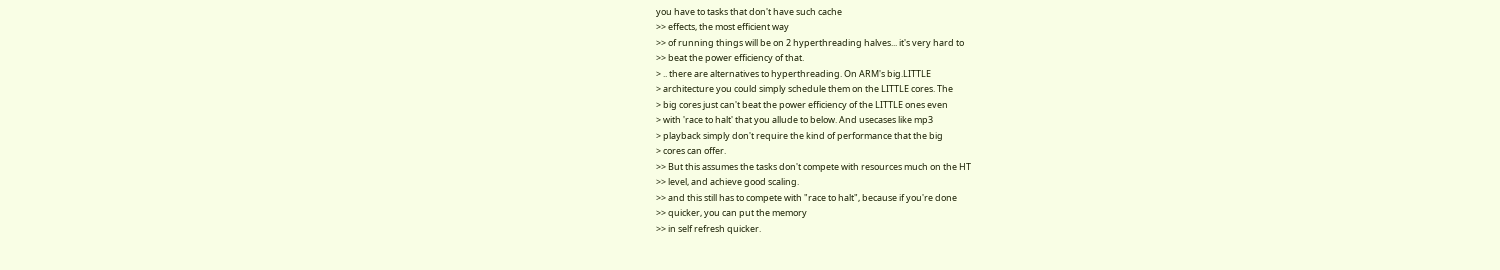you have to tasks that don't have such cache
>> effects, the most efficient way
>> of running things will be on 2 hyperthreading halves... it's very hard to
>> beat the power efficiency of that.
> .. there are alternatives to hyperthreading. On ARM's big.LITTLE
> architecture you could simply schedule them on the LITTLE cores. The
> big cores just can't beat the power efficiency of the LITTLE ones even
> with 'race to halt' that you allude to below. And usecases like mp3
> playback simply don't require the kind of performance that the big
> cores can offer.
>> But this assumes the tasks don't compete with resources much on the HT
>> level, and achieve good scaling.
>> and this still has to compete with "race to halt", because if you're done
>> quicker, you can put the memory
>> in self refresh quicker.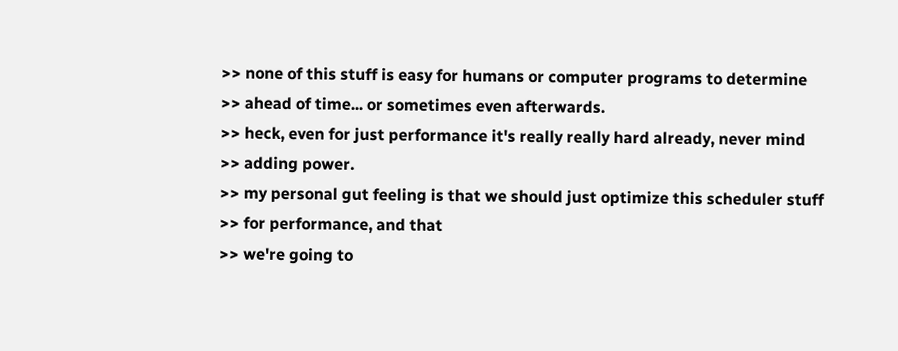>> none of this stuff is easy for humans or computer programs to determine
>> ahead of time... or sometimes even afterwards.
>> heck, even for just performance it's really really hard already, never mind
>> adding power.
>> my personal gut feeling is that we should just optimize this scheduler stuff
>> for performance, and that
>> we're going to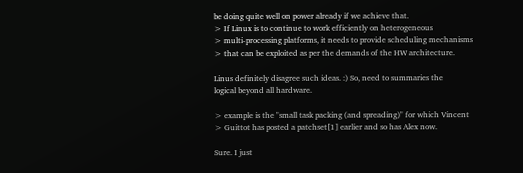be doing quite well on power already if we achieve that.
> If Linux is to continue to work efficiently on heterogeneous
> multi-processing platforms, it needs to provide scheduling mechanisms
> that can be exploited as per the demands of the HW architecture.

Linus definitely disagree such ideas. :) So, need to summaries the
logical beyond all hardware.

> example is the "small task packing (and spreading)" for which Vincent
> Guittot has posted a patchset[1] earlier and so has Alex now.

Sure. I just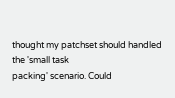thought my patchset should handled the 'small task
packing' scenario. Could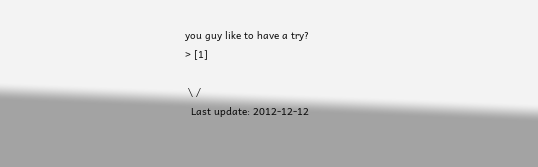you guy like to have a try?
> [1]

 \ /
  Last update: 2012-12-12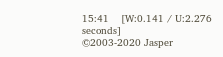15:41    [W:0.141 / U:2.276 seconds]
©2003-2020 Jasper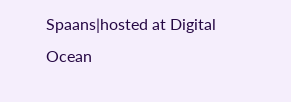Spaans|hosted at Digital Ocean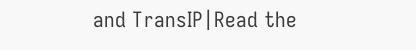and TransIP|Read the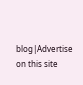blog|Advertise on this site